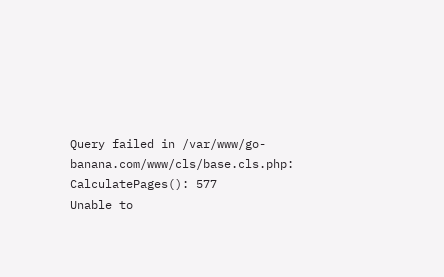Query failed in /var/www/go-banana.com/www/cls/base.cls.php: CalculatePages(): 577
Unable to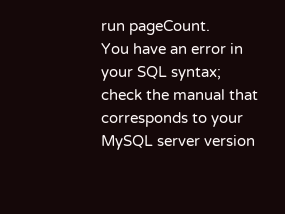run pageCount.
You have an error in your SQL syntax; check the manual that corresponds to your MySQL server version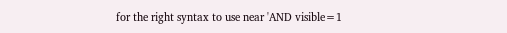for the right syntax to use near 'AND visible=1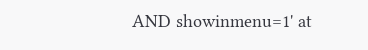AND showinmenu=1' at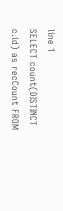line 1
SELECT count(DISTINCT c.id) as recCount FROM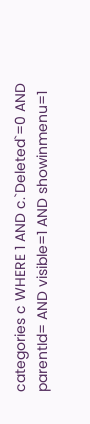categories c WHERE 1 AND c.`Deleted`=0 AND parentId= AND visible=1 AND showinmenu=1